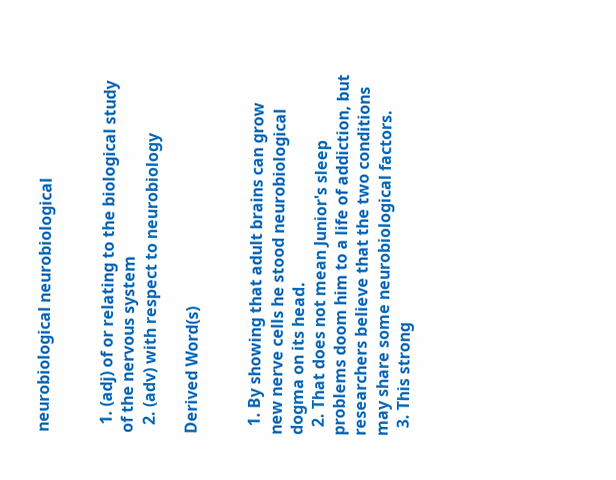neurobiological neurobiological


  1. (adj) of or relating to the biological study of the nervous system
  2. (adv) with respect to neurobiology

Derived Word(s)


  1. By showing that adult brains can grow new nerve cells he stood neurobiological dogma on its head.
  2. That does not mean Junior's sleep problems doom him to a life of addiction, but researchers believe that the two conditions may share some neurobiological factors.
  3. This strong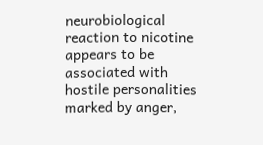neurobiological reaction to nicotine appears to be associated with hostile personalities marked by anger,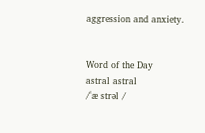aggression and anxiety.


Word of the Day
astral astral
/ˈæ strəl /